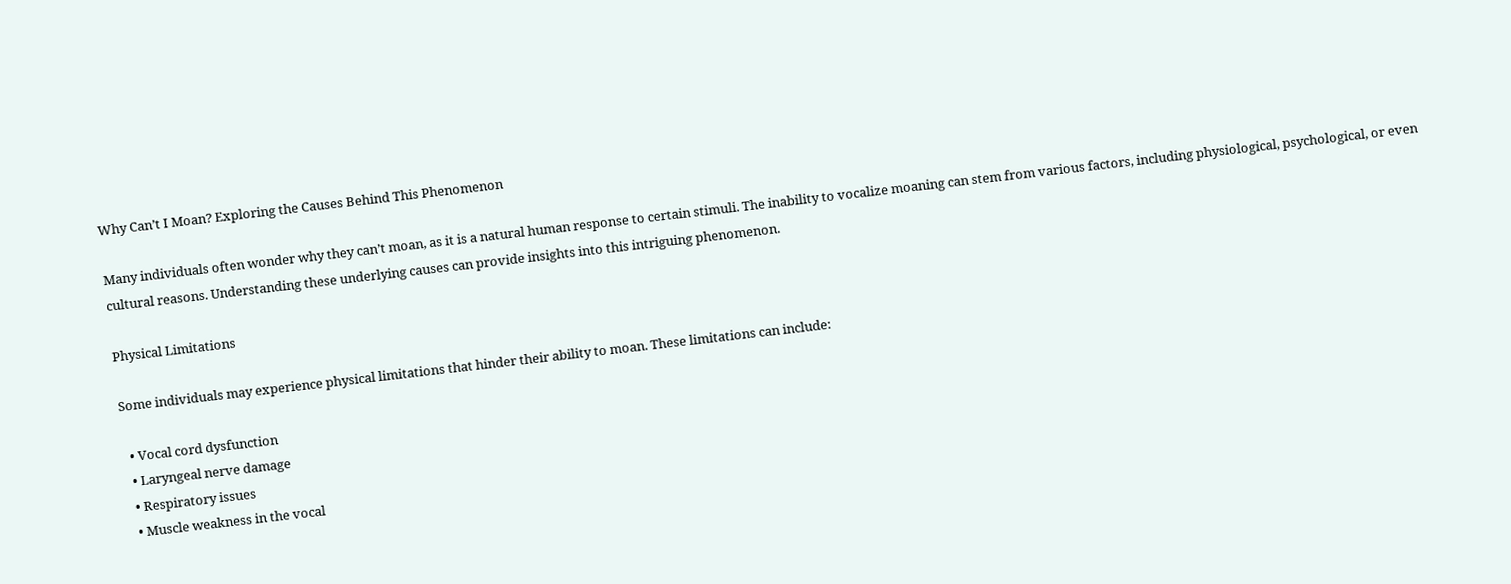Why Can’t I Moan? Exploring the Causes Behind This Phenomenon

Many individuals often wonder why they can’t moan, as it is a natural human response to certain stimuli. The inability to vocalize moaning can stem from various factors, including physiological, psychological, or even cultural reasons. Understanding these underlying causes can provide insights into this intriguing phenomenon.

Physical Limitations

Some individuals may experience physical limitations that hinder their ability to moan. These limitations can include:

  • Vocal cord dysfunction
  • Laryngeal nerve damage
  • Respiratory issues
  • Muscle weakness in the vocal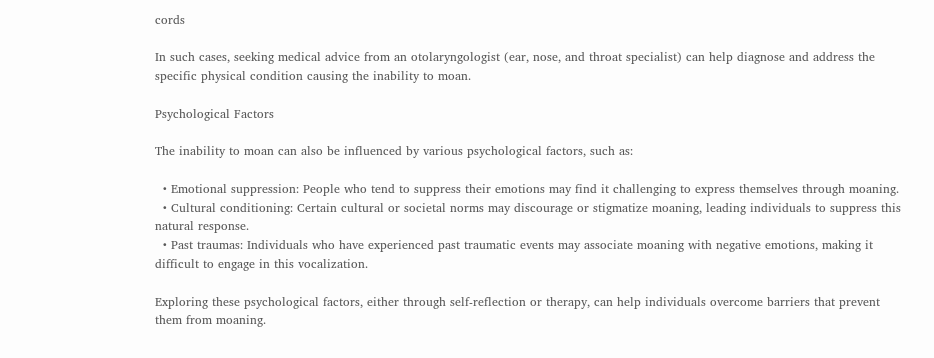cords

In such cases, seeking medical advice from an otolaryngologist (ear, nose, and throat specialist) can help diagnose and address the specific physical condition causing the inability to moan.

Psychological Factors

The inability to moan can also be influenced by various psychological factors, such as:

  • Emotional suppression: People who tend to suppress their emotions may find it challenging to express themselves through moaning.
  • Cultural conditioning: Certain cultural or societal norms may discourage or stigmatize moaning, leading individuals to suppress this natural response.
  • Past traumas: Individuals who have experienced past traumatic events may associate moaning with negative emotions, making it difficult to engage in this vocalization.

Exploring these psychological factors, either through self-reflection or therapy, can help individuals overcome barriers that prevent them from moaning.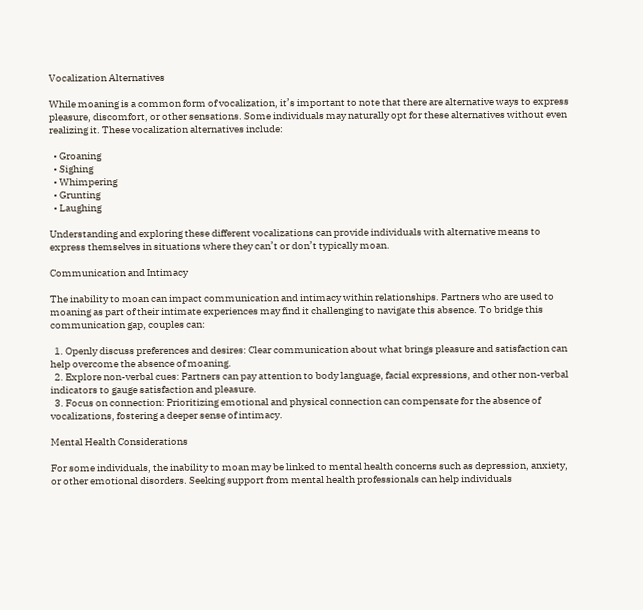Vocalization Alternatives

While moaning is a common form of vocalization, it’s important to note that there are alternative ways to express pleasure, discomfort, or other sensations. Some individuals may naturally opt for these alternatives without even realizing it. These vocalization alternatives include:

  • Groaning
  • Sighing
  • Whimpering
  • Grunting
  • Laughing

Understanding and exploring these different vocalizations can provide individuals with alternative means to express themselves in situations where they can’t or don’t typically moan.

Communication and Intimacy

The inability to moan can impact communication and intimacy within relationships. Partners who are used to moaning as part of their intimate experiences may find it challenging to navigate this absence. To bridge this communication gap, couples can:

  1. Openly discuss preferences and desires: Clear communication about what brings pleasure and satisfaction can help overcome the absence of moaning.
  2. Explore non-verbal cues: Partners can pay attention to body language, facial expressions, and other non-verbal indicators to gauge satisfaction and pleasure.
  3. Focus on connection: Prioritizing emotional and physical connection can compensate for the absence of vocalizations, fostering a deeper sense of intimacy.

Mental Health Considerations

For some individuals, the inability to moan may be linked to mental health concerns such as depression, anxiety, or other emotional disorders. Seeking support from mental health professionals can help individuals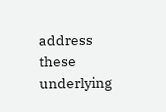address these underlying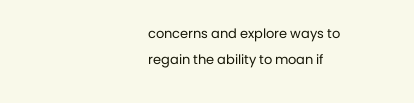concerns and explore ways to regain the ability to moan if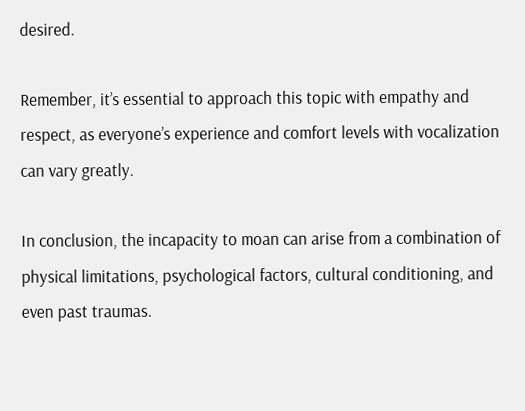desired.

Remember, it’s essential to approach this topic with empathy and respect, as everyone’s experience and comfort levels with vocalization can vary greatly.

In conclusion, the incapacity to moan can arise from a combination of physical limitations, psychological factors, cultural conditioning, and even past traumas.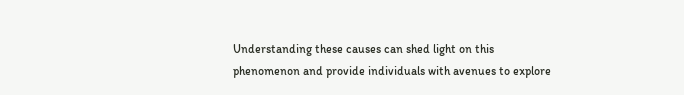Understanding these causes can shed light on this phenomenon and provide individuals with avenues to explore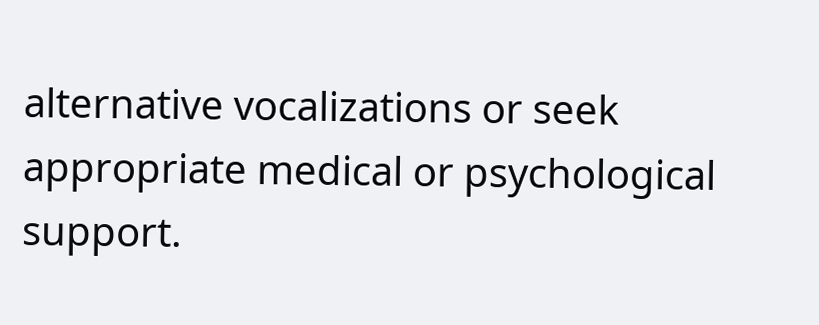alternative vocalizations or seek appropriate medical or psychological support.